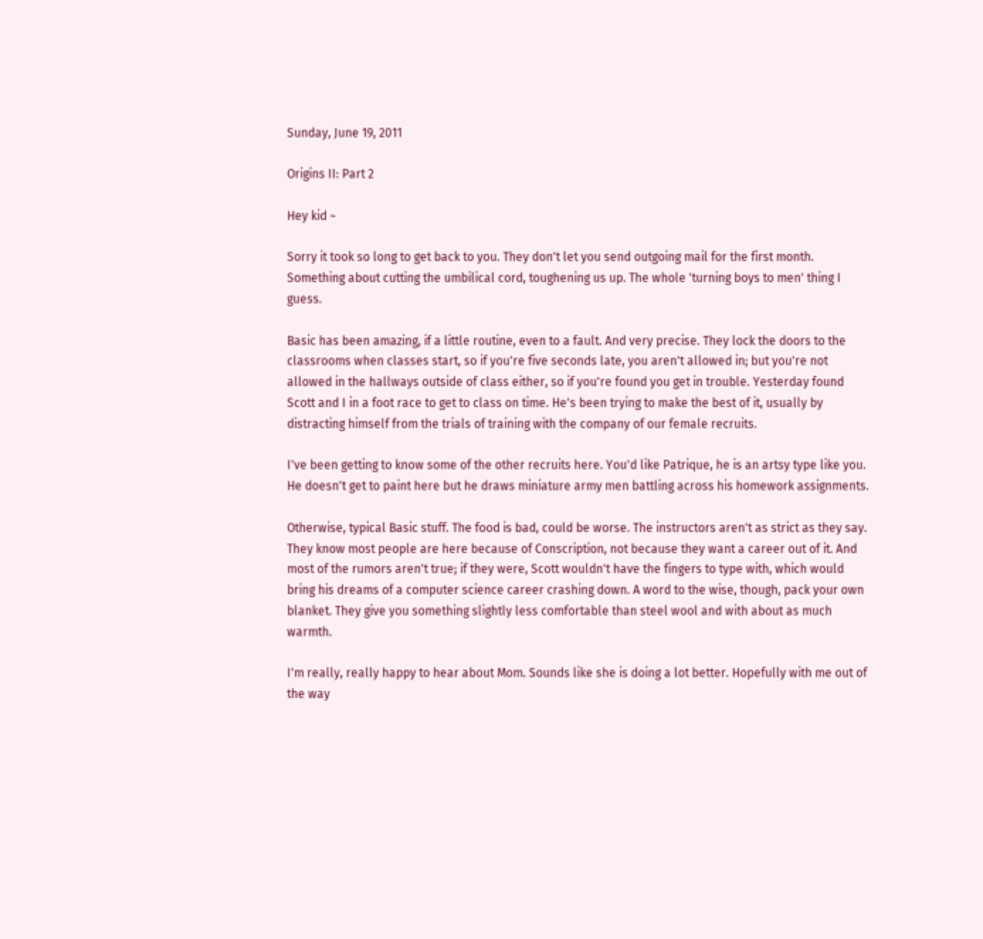Sunday, June 19, 2011

Origins II: Part 2

Hey kid ~

Sorry it took so long to get back to you. They don't let you send outgoing mail for the first month. Something about cutting the umbilical cord, toughening us up. The whole 'turning boys to men' thing I guess.

Basic has been amazing, if a little routine, even to a fault. And very precise. They lock the doors to the classrooms when classes start, so if you're five seconds late, you aren't allowed in; but you're not allowed in the hallways outside of class either, so if you're found you get in trouble. Yesterday found Scott and I in a foot race to get to class on time. He's been trying to make the best of it, usually by distracting himself from the trials of training with the company of our female recruits.

I've been getting to know some of the other recruits here. You'd like Patrique, he is an artsy type like you. He doesn't get to paint here but he draws miniature army men battling across his homework assignments.

Otherwise, typical Basic stuff. The food is bad, could be worse. The instructors aren't as strict as they say. They know most people are here because of Conscription, not because they want a career out of it. And most of the rumors aren't true; if they were, Scott wouldn't have the fingers to type with, which would bring his dreams of a computer science career crashing down. A word to the wise, though, pack your own blanket. They give you something slightly less comfortable than steel wool and with about as much warmth.

I'm really, really happy to hear about Mom. Sounds like she is doing a lot better. Hopefully with me out of the way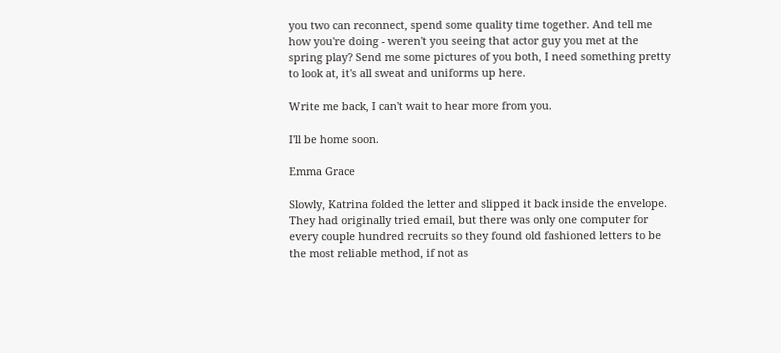you two can reconnect, spend some quality time together. And tell me how you're doing - weren't you seeing that actor guy you met at the spring play? Send me some pictures of you both, I need something pretty to look at, it's all sweat and uniforms up here.

Write me back, I can't wait to hear more from you.

I'll be home soon.

Emma Grace

Slowly, Katrina folded the letter and slipped it back inside the envelope. They had originally tried email, but there was only one computer for every couple hundred recruits so they found old fashioned letters to be the most reliable method, if not as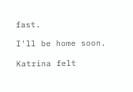fast.

I'll be home soon.

Katrina felt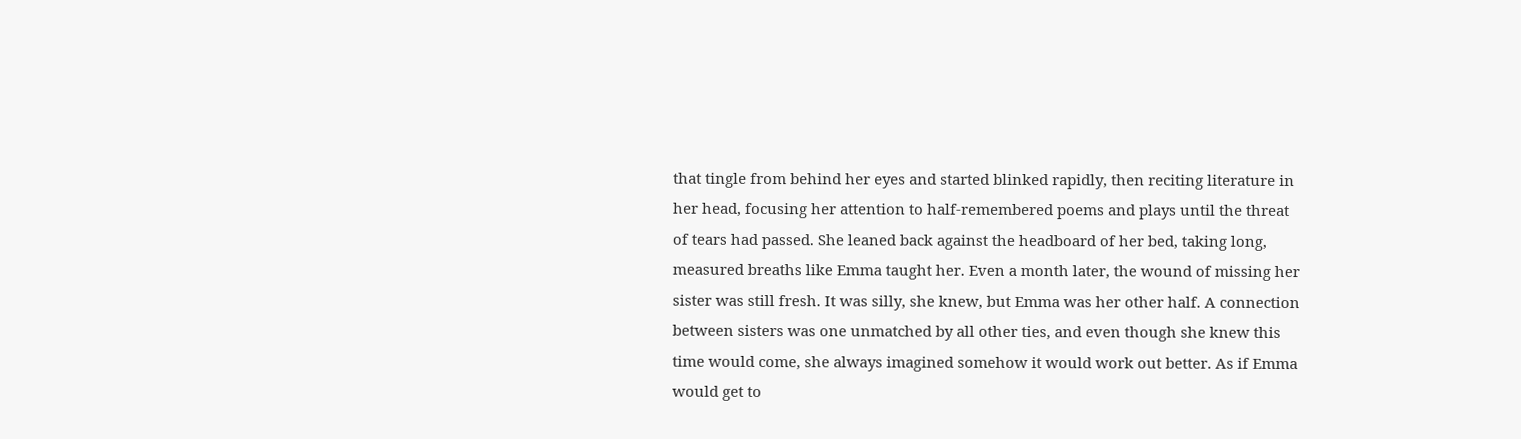that tingle from behind her eyes and started blinked rapidly, then reciting literature in her head, focusing her attention to half-remembered poems and plays until the threat of tears had passed. She leaned back against the headboard of her bed, taking long, measured breaths like Emma taught her. Even a month later, the wound of missing her sister was still fresh. It was silly, she knew, but Emma was her other half. A connection between sisters was one unmatched by all other ties, and even though she knew this time would come, she always imagined somehow it would work out better. As if Emma would get to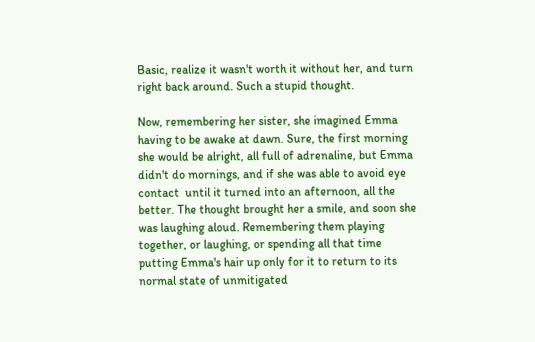Basic, realize it wasn't worth it without her, and turn right back around. Such a stupid thought.

Now, remembering her sister, she imagined Emma having to be awake at dawn. Sure, the first morning she would be alright, all full of adrenaline, but Emma didn't do mornings, and if she was able to avoid eye contact  until it turned into an afternoon, all the better. The thought brought her a smile, and soon she was laughing aloud. Remembering them playing together, or laughing, or spending all that time putting Emma's hair up only for it to return to its normal state of unmitigated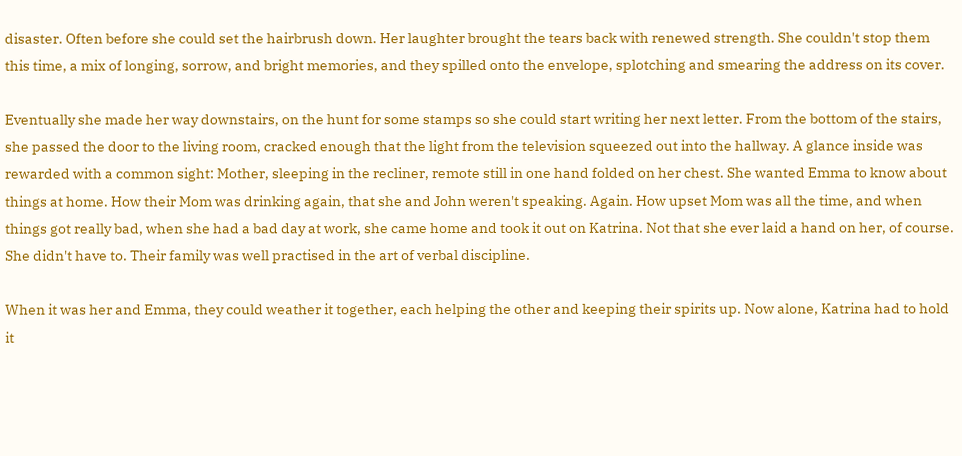disaster. Often before she could set the hairbrush down. Her laughter brought the tears back with renewed strength. She couldn't stop them this time, a mix of longing, sorrow, and bright memories, and they spilled onto the envelope, splotching and smearing the address on its cover.

Eventually she made her way downstairs, on the hunt for some stamps so she could start writing her next letter. From the bottom of the stairs, she passed the door to the living room, cracked enough that the light from the television squeezed out into the hallway. A glance inside was rewarded with a common sight: Mother, sleeping in the recliner, remote still in one hand folded on her chest. She wanted Emma to know about things at home. How their Mom was drinking again, that she and John weren't speaking. Again. How upset Mom was all the time, and when things got really bad, when she had a bad day at work, she came home and took it out on Katrina. Not that she ever laid a hand on her, of course. She didn't have to. Their family was well practised in the art of verbal discipline.

When it was her and Emma, they could weather it together, each helping the other and keeping their spirits up. Now alone, Katrina had to hold it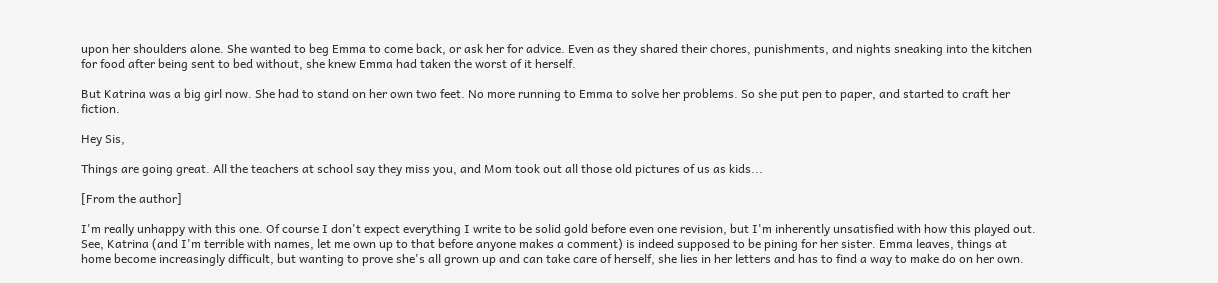upon her shoulders alone. She wanted to beg Emma to come back, or ask her for advice. Even as they shared their chores, punishments, and nights sneaking into the kitchen for food after being sent to bed without, she knew Emma had taken the worst of it herself.

But Katrina was a big girl now. She had to stand on her own two feet. No more running to Emma to solve her problems. So she put pen to paper, and started to craft her fiction.

Hey Sis,

Things are going great. All the teachers at school say they miss you, and Mom took out all those old pictures of us as kids...

[From the author]

I'm really unhappy with this one. Of course I don't expect everything I write to be solid gold before even one revision, but I'm inherently unsatisfied with how this played out. See, Katrina (and I'm terrible with names, let me own up to that before anyone makes a comment) is indeed supposed to be pining for her sister. Emma leaves, things at home become increasingly difficult, but wanting to prove she's all grown up and can take care of herself, she lies in her letters and has to find a way to make do on her own.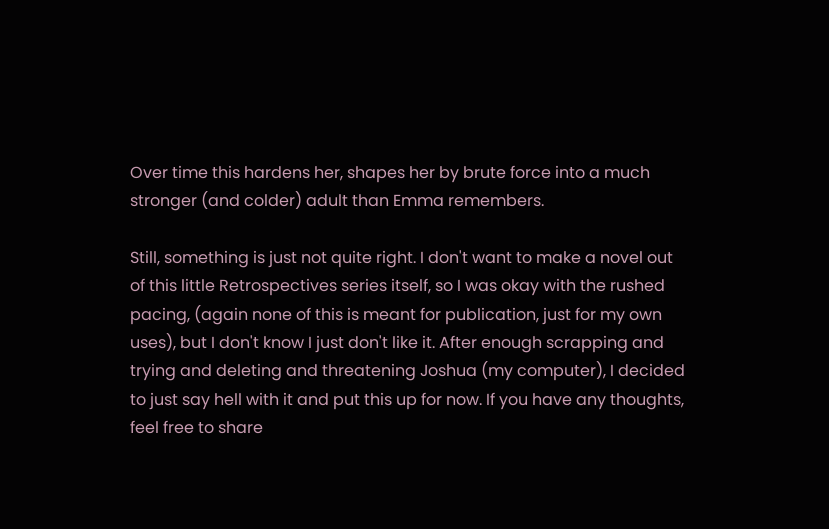Over time this hardens her, shapes her by brute force into a much stronger (and colder) adult than Emma remembers.

Still, something is just not quite right. I don't want to make a novel out of this little Retrospectives series itself, so I was okay with the rushed pacing, (again none of this is meant for publication, just for my own uses), but I don't know I just don't like it. After enough scrapping and trying and deleting and threatening Joshua (my computer), I decided to just say hell with it and put this up for now. If you have any thoughts, feel free to share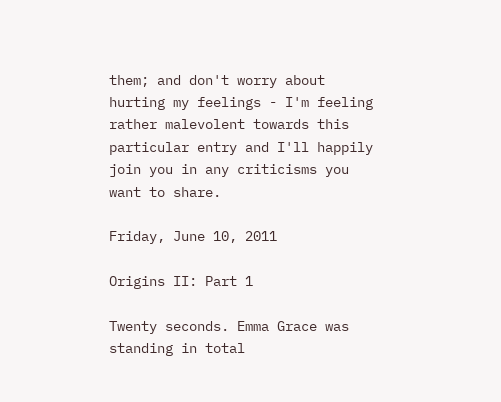them; and don't worry about hurting my feelings - I'm feeling rather malevolent towards this particular entry and I'll happily join you in any criticisms you want to share.

Friday, June 10, 2011

Origins II: Part 1

Twenty seconds. Emma Grace was standing in total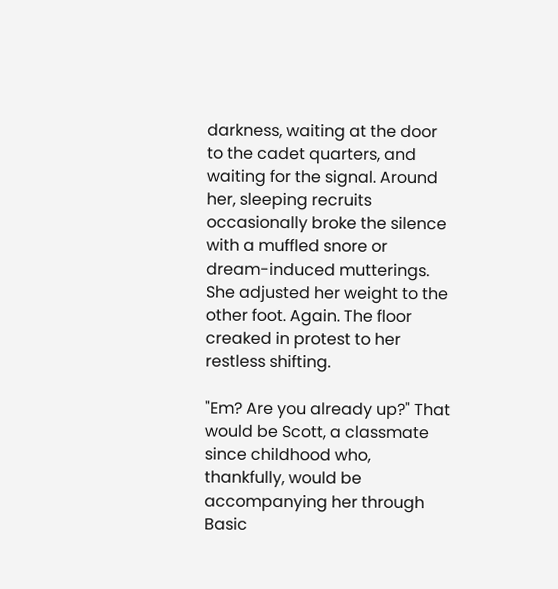darkness, waiting at the door to the cadet quarters, and waiting for the signal. Around her, sleeping recruits occasionally broke the silence with a muffled snore or dream-induced mutterings. She adjusted her weight to the other foot. Again. The floor creaked in protest to her restless shifting.

"Em? Are you already up?" That would be Scott, a classmate since childhood who, thankfully, would be accompanying her through Basic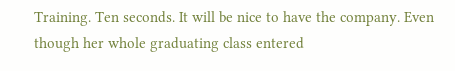Training. Ten seconds. It will be nice to have the company. Even though her whole graduating class entered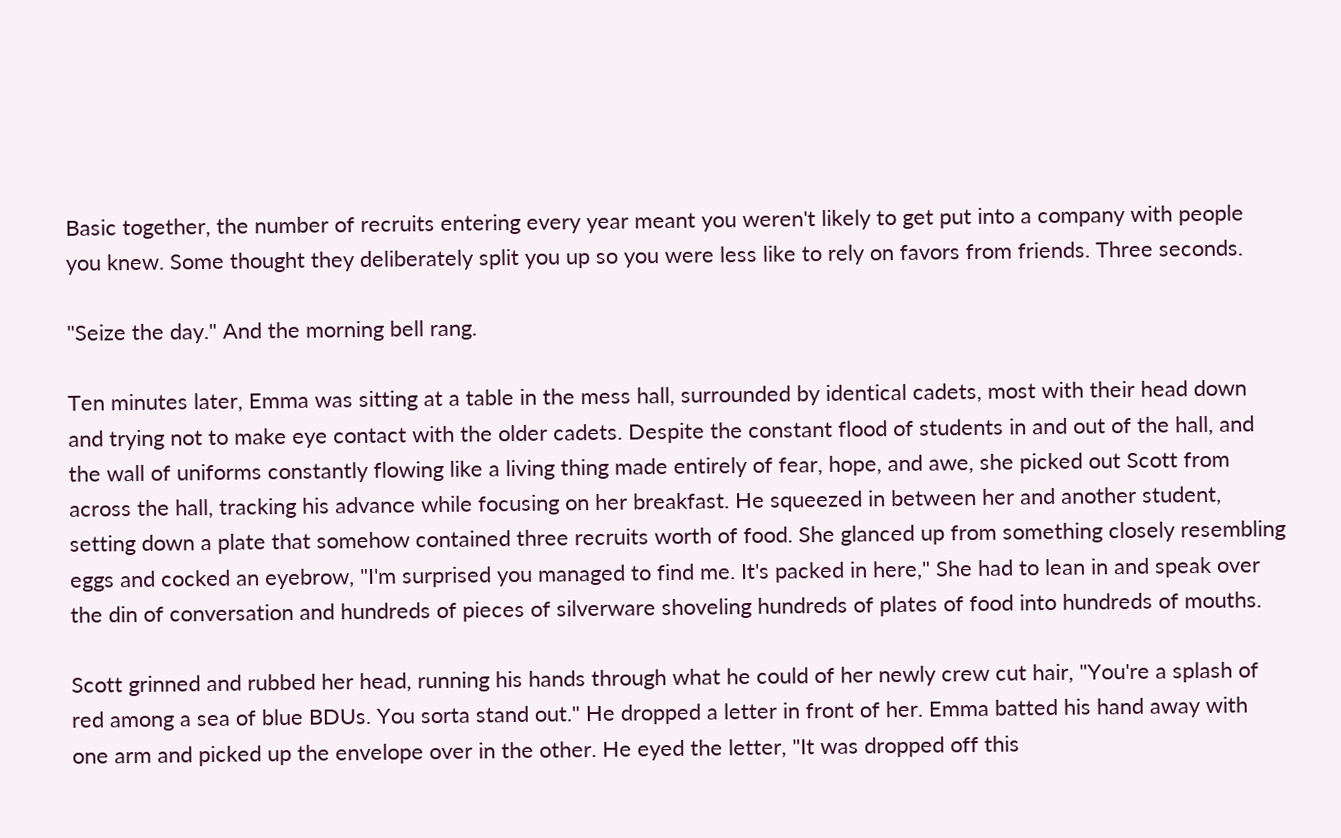Basic together, the number of recruits entering every year meant you weren't likely to get put into a company with people you knew. Some thought they deliberately split you up so you were less like to rely on favors from friends. Three seconds.

"Seize the day." And the morning bell rang.

Ten minutes later, Emma was sitting at a table in the mess hall, surrounded by identical cadets, most with their head down and trying not to make eye contact with the older cadets. Despite the constant flood of students in and out of the hall, and the wall of uniforms constantly flowing like a living thing made entirely of fear, hope, and awe, she picked out Scott from across the hall, tracking his advance while focusing on her breakfast. He squeezed in between her and another student, setting down a plate that somehow contained three recruits worth of food. She glanced up from something closely resembling eggs and cocked an eyebrow, "I'm surprised you managed to find me. It's packed in here," She had to lean in and speak over the din of conversation and hundreds of pieces of silverware shoveling hundreds of plates of food into hundreds of mouths.

Scott grinned and rubbed her head, running his hands through what he could of her newly crew cut hair, "You're a splash of red among a sea of blue BDUs. You sorta stand out." He dropped a letter in front of her. Emma batted his hand away with one arm and picked up the envelope over in the other. He eyed the letter, "It was dropped off this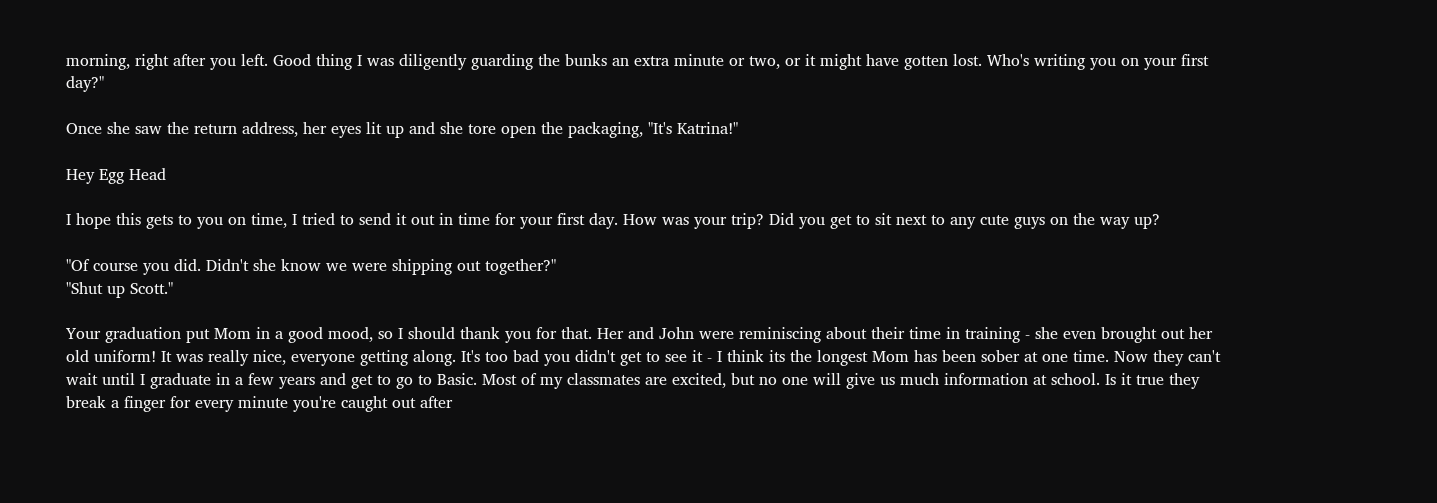morning, right after you left. Good thing I was diligently guarding the bunks an extra minute or two, or it might have gotten lost. Who's writing you on your first day?"

Once she saw the return address, her eyes lit up and she tore open the packaging, "It's Katrina!"

Hey Egg Head

I hope this gets to you on time, I tried to send it out in time for your first day. How was your trip? Did you get to sit next to any cute guys on the way up?

"Of course you did. Didn't she know we were shipping out together?"
"Shut up Scott."

Your graduation put Mom in a good mood, so I should thank you for that. Her and John were reminiscing about their time in training - she even brought out her old uniform! It was really nice, everyone getting along. It's too bad you didn't get to see it - I think its the longest Mom has been sober at one time. Now they can't wait until I graduate in a few years and get to go to Basic. Most of my classmates are excited, but no one will give us much information at school. Is it true they break a finger for every minute you're caught out after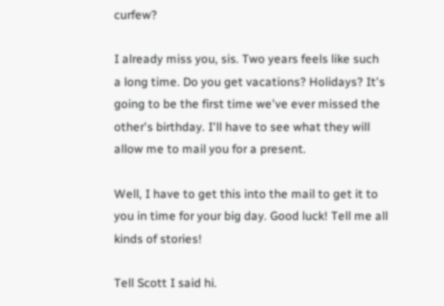curfew?

I already miss you, sis. Two years feels like such a long time. Do you get vacations? Holidays? It's going to be the first time we've ever missed the other's birthday. I'll have to see what they will allow me to mail you for a present.

Well, I have to get this into the mail to get it to you in time for your big day. Good luck! Tell me all kinds of stories!

Tell Scott I said hi.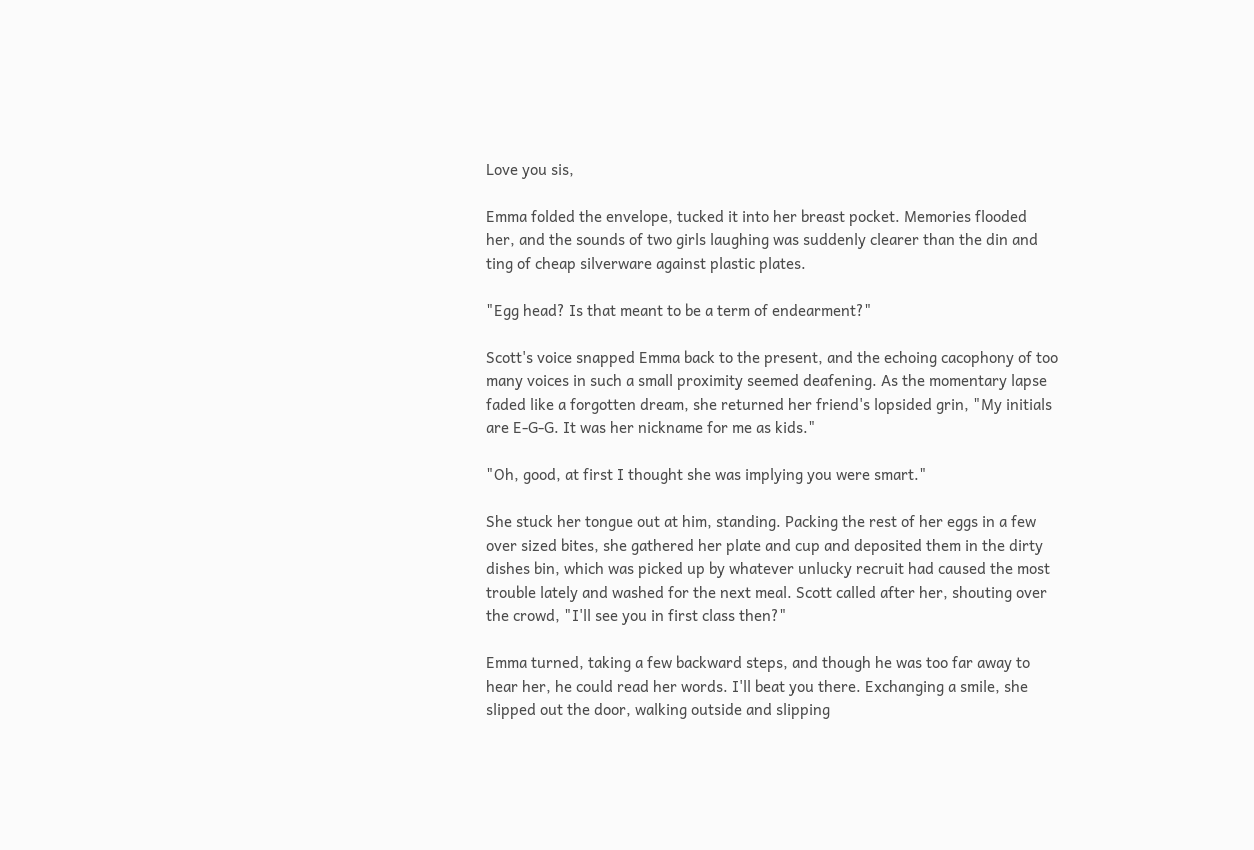Love you sis,

Emma folded the envelope, tucked it into her breast pocket. Memories flooded her, and the sounds of two girls laughing was suddenly clearer than the din and ting of cheap silverware against plastic plates.

"Egg head? Is that meant to be a term of endearment?"

Scott's voice snapped Emma back to the present, and the echoing cacophony of too many voices in such a small proximity seemed deafening. As the momentary lapse faded like a forgotten dream, she returned her friend's lopsided grin, "My initials are E-G-G. It was her nickname for me as kids."

"Oh, good, at first I thought she was implying you were smart."

She stuck her tongue out at him, standing. Packing the rest of her eggs in a few over sized bites, she gathered her plate and cup and deposited them in the dirty dishes bin, which was picked up by whatever unlucky recruit had caused the most trouble lately and washed for the next meal. Scott called after her, shouting over the crowd, "I'll see you in first class then?"

Emma turned, taking a few backward steps, and though he was too far away to hear her, he could read her words. I'll beat you there. Exchanging a smile, she slipped out the door, walking outside and slipping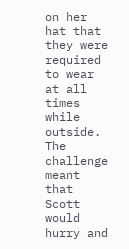on her hat that they were required to wear at all times while outside. The challenge meant that Scott would hurry and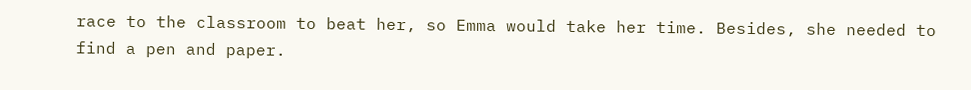race to the classroom to beat her, so Emma would take her time. Besides, she needed to find a pen and paper.